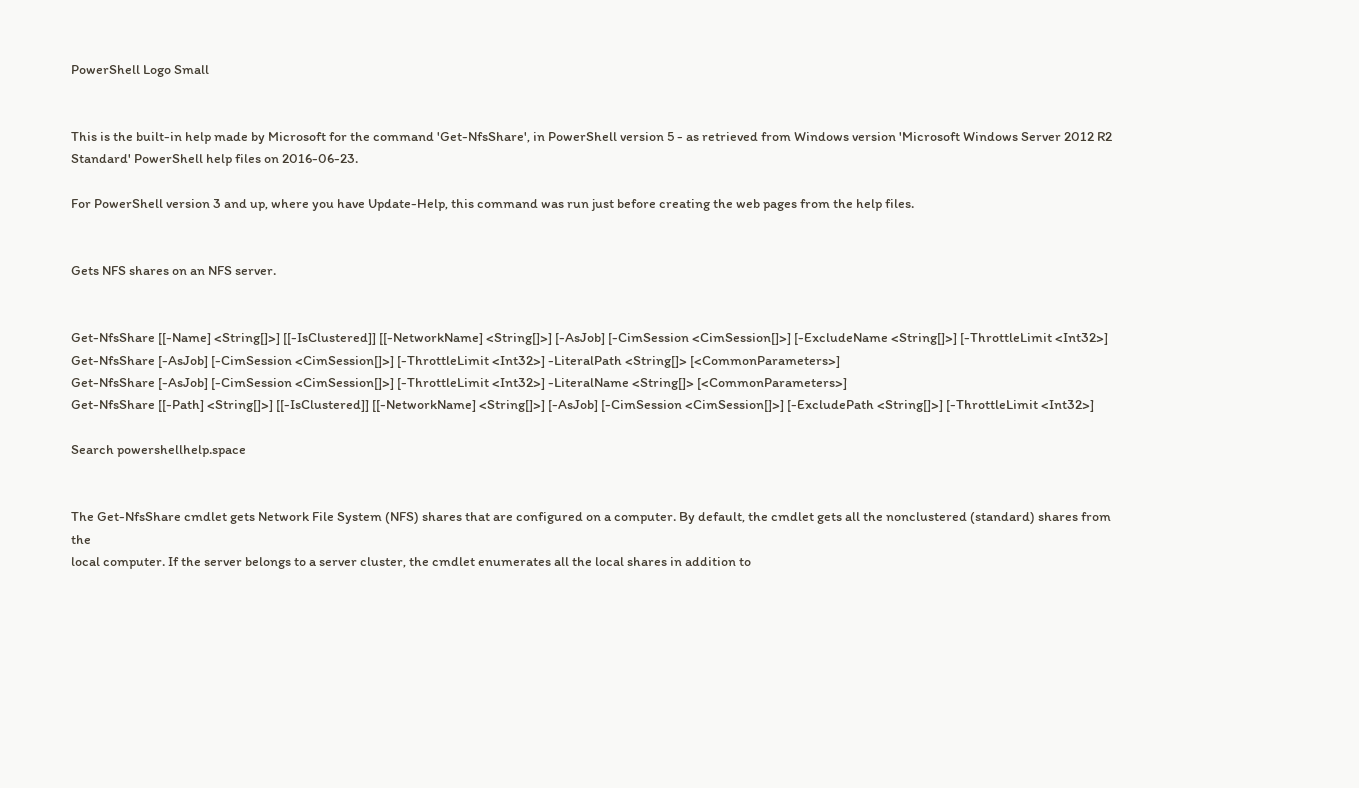PowerShell Logo Small


This is the built-in help made by Microsoft for the command 'Get-NfsShare', in PowerShell version 5 - as retrieved from Windows version 'Microsoft Windows Server 2012 R2 Standard' PowerShell help files on 2016-06-23.

For PowerShell version 3 and up, where you have Update-Help, this command was run just before creating the web pages from the help files.


Gets NFS shares on an NFS server.


Get-NfsShare [[-Name] <String[]>] [[-IsClustered]] [[-NetworkName] <String[]>] [-AsJob] [-CimSession <CimSession[]>] [-ExcludeName <String[]>] [-ThrottleLimit <Int32>]
Get-NfsShare [-AsJob] [-CimSession <CimSession[]>] [-ThrottleLimit <Int32>] -LiteralPath <String[]> [<CommonParameters>]
Get-NfsShare [-AsJob] [-CimSession <CimSession[]>] [-ThrottleLimit <Int32>] -LiteralName <String[]> [<CommonParameters>]
Get-NfsShare [[-Path] <String[]>] [[-IsClustered]] [[-NetworkName] <String[]>] [-AsJob] [-CimSession <CimSession[]>] [-ExcludePath <String[]>] [-ThrottleLimit <Int32>]

Search powershellhelp.space


The Get-NfsShare cmdlet gets Network File System (NFS) shares that are configured on a computer. By default, the cmdlet gets all the nonclustered (standard) shares from the
local computer. If the server belongs to a server cluster, the cmdlet enumerates all the local shares in addition to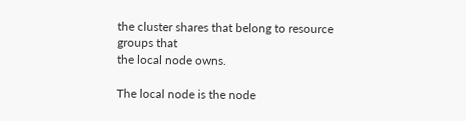the cluster shares that belong to resource groups that
the local node owns.

The local node is the node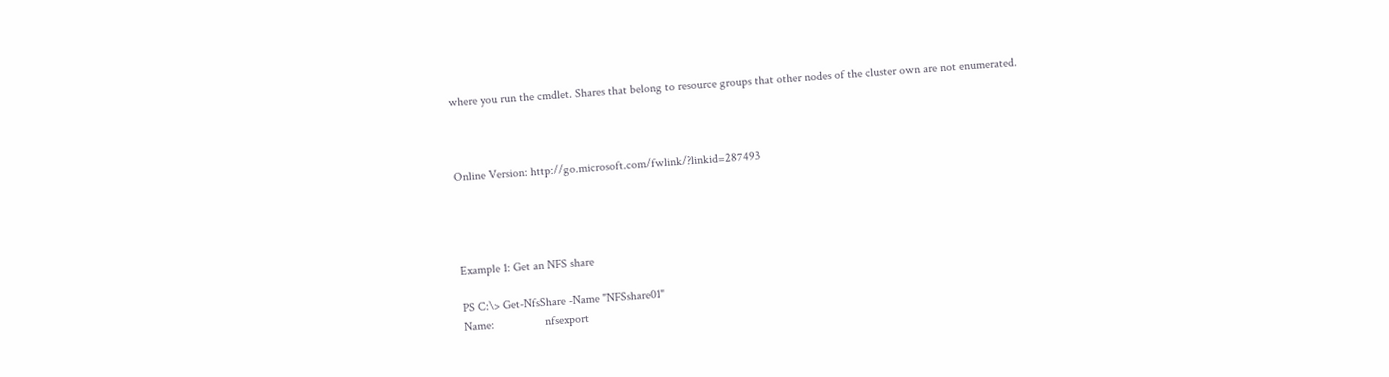where you run the cmdlet. Shares that belong to resource groups that other nodes of the cluster own are not enumerated.



Online Version: http://go.microsoft.com/fwlink/?linkid=287493




Example 1: Get an NFS share

PS C:\> Get-NfsShare -Name "NFSshare01"
Name:                 nfsexport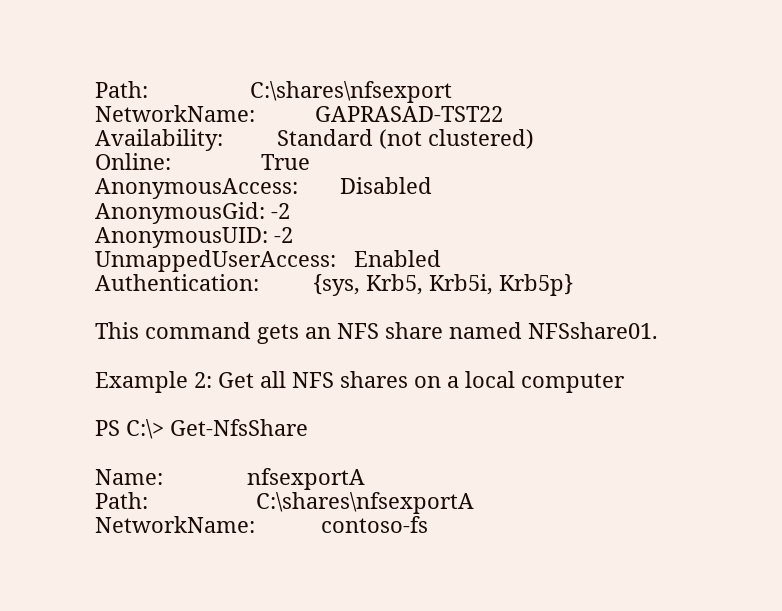Path:                 C:\shares\nfsexport
NetworkName:          GAPRASAD-TST22
Availability:         Standard (not clustered)
Online:               True
AnonymousAccess:       Disabled
AnonymousGid: -2
AnonymousUID: -2
UnmappedUserAccess:   Enabled
Authentication:         {sys, Krb5, Krb5i, Krb5p}

This command gets an NFS share named NFSshare01.

Example 2: Get all NFS shares on a local computer

PS C:\> Get-NfsShare

Name:              nfsexportA
Path:                  C:\shares\nfsexportA
NetworkName:           contoso-fs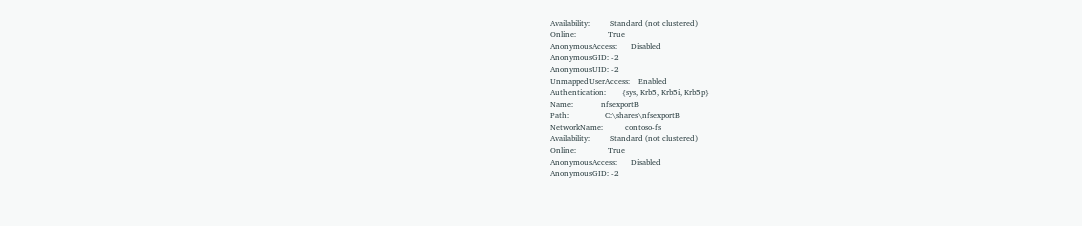Availability:          Standard (not clustered)
Online:                True
AnonymousAccess:       Disabled
AnonymousGID: -2
AnonymousUID: -2
UnmappedUserAccess:    Enabled
Authentication:        {sys, Krb5, Krb5i, Krb5p}
Name:              nfsexportB
Path:                  C:\shares\nfsexportB
NetworkName:           contoso-fs
Availability:          Standard (not clustered)
Online:                True
AnonymousAccess:       Disabled
AnonymousGID: -2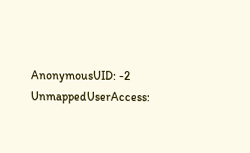AnonymousUID: -2
UnmappedUserAccess: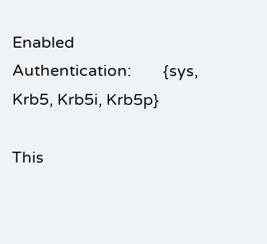Enabled
Authentication:        {sys, Krb5, Krb5i, Krb5p}

This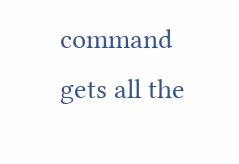command gets all the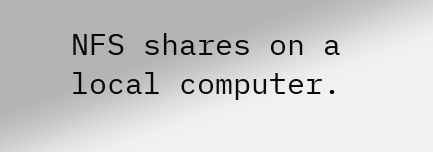NFS shares on a local computer.